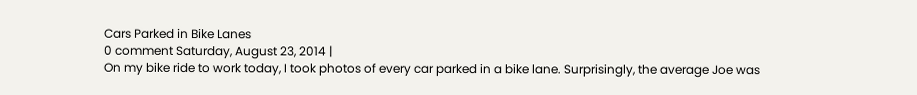Cars Parked in Bike Lanes
0 comment Saturday, August 23, 2014 |
On my bike ride to work today, I took photos of every car parked in a bike lane. Surprisingly, the average Joe was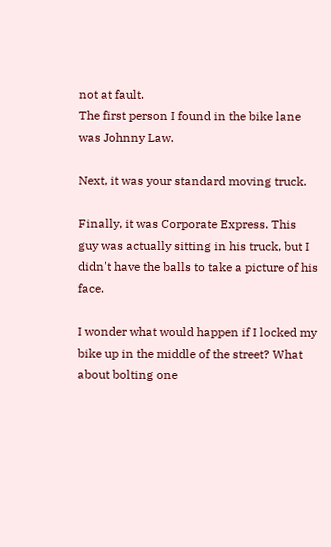not at fault.
The first person I found in the bike lane was Johnny Law.

Next, it was your standard moving truck.

Finally, it was Corporate Express. This guy was actually sitting in his truck, but I didn't have the balls to take a picture of his face.

I wonder what would happen if I locked my bike up in the middle of the street? What about bolting one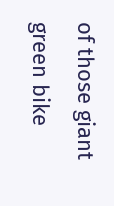of those giant green bike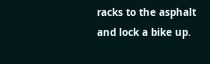racks to the asphalt and lock a bike up.